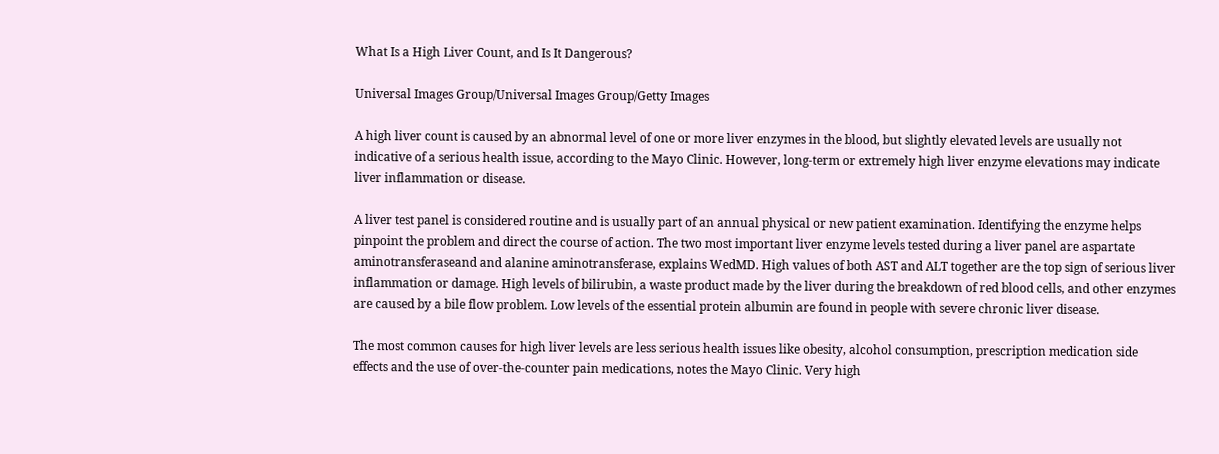What Is a High Liver Count, and Is It Dangerous?

Universal Images Group/Universal Images Group/Getty Images

A high liver count is caused by an abnormal level of one or more liver enzymes in the blood, but slightly elevated levels are usually not indicative of a serious health issue, according to the Mayo Clinic. However, long-term or extremely high liver enzyme elevations may indicate liver inflammation or disease.

A liver test panel is considered routine and is usually part of an annual physical or new patient examination. Identifying the enzyme helps pinpoint the problem and direct the course of action. The two most important liver enzyme levels tested during a liver panel are aspartate aminotransferaseand and alanine aminotransferase, explains WedMD. High values of both AST and ALT together are the top sign of serious liver inflammation or damage. High levels of bilirubin, a waste product made by the liver during the breakdown of red blood cells, and other enzymes are caused by a bile flow problem. Low levels of the essential protein albumin are found in people with severe chronic liver disease.

The most common causes for high liver levels are less serious health issues like obesity, alcohol consumption, prescription medication side effects and the use of over-the-counter pain medications, notes the Mayo Clinic. Very high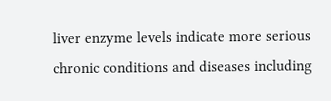liver enzyme levels indicate more serious chronic conditions and diseases including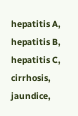hepatitis A, hepatitis B, hepatitis C, cirrhosis, jaundice,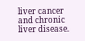liver cancer and chronic liver disease.